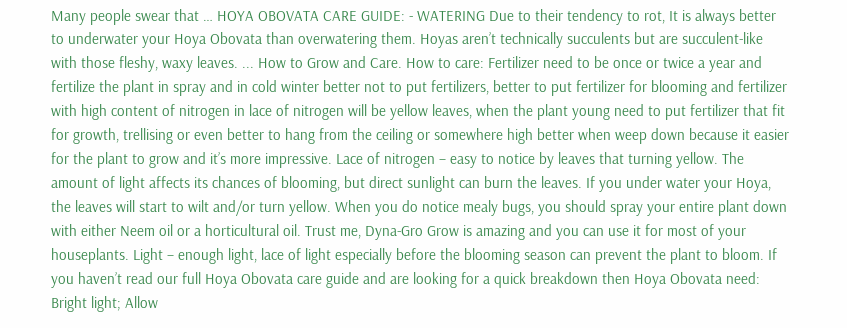Many people swear that … HOYA OBOVATA CARE GUIDE: - WATERING Due to their tendency to rot, It is always better to underwater your Hoya Obovata than overwatering them. Hoyas aren’t technically succulents but are succulent-like with those fleshy, waxy leaves. ... How to Grow and Care. How to care: Fertilizer need to be once or twice a year and fertilize the plant in spray and in cold winter better not to put fertilizers, better to put fertilizer for blooming and fertilizer with high content of nitrogen in lace of nitrogen will be yellow leaves, when the plant young need to put fertilizer that fit for growth, trellising or even better to hang from the ceiling or somewhere high better when weep down because it easier for the plant to grow and it’s more impressive. Lace of nitrogen – easy to notice by leaves that turning yellow. The amount of light affects its chances of blooming, but direct sunlight can burn the leaves. If you under water your Hoya, the leaves will start to wilt and/or turn yellow. When you do notice mealy bugs, you should spray your entire plant down with either Neem oil or a horticultural oil. Trust me, Dyna-Gro Grow is amazing and you can use it for most of your houseplants. Light – enough light, lace of light especially before the blooming season can prevent the plant to bloom. If you haven’t read our full Hoya Obovata care guide and are looking for a quick breakdown then Hoya Obovata need: Bright light; Allow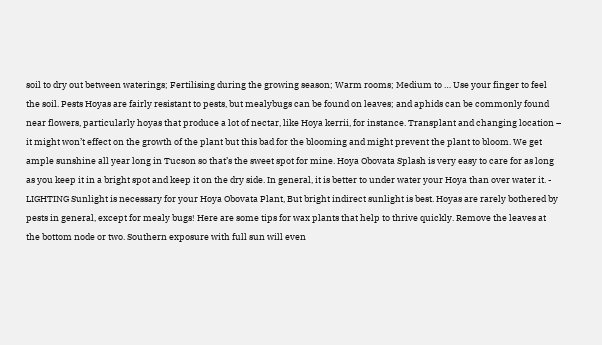soil to dry out between waterings; Fertilising during the growing season; Warm rooms; Medium to … Use your finger to feel the soil. Pests Hoyas are fairly resistant to pests, but mealybugs can be found on leaves; and aphids can be commonly found near flowers, particularly hoyas that produce a lot of nectar, like Hoya kerrii, for instance. Transplant and changing location – it might won’t effect on the growth of the plant but this bad for the blooming and might prevent the plant to bloom. We get ample sunshine all year long in Tucson so that’s the sweet spot for mine. Hoya Obovata Splash is very easy to care for as long as you keep it in a bright spot and keep it on the dry side. In general, it is better to under water your Hoya than over water it. - LIGHTING Sunlight is necessary for your Hoya Obovata Plant, But bright indirect sunlight is best. Hoyas are rarely bothered by pests in general, except for mealy bugs! Here are some tips for wax plants that help to thrive quickly. Remove the leaves at the bottom node or two. Southern exposure with full sun will even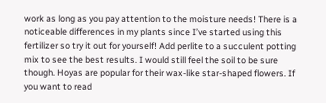work as long as you pay attention to the moisture needs! There is a noticeable differences in my plants since I’ve started using this fertilizer so try it out for yourself! Add perlite to a succulent potting mix to see the best results. I would still feel the soil to be sure though. Hoyas are popular for their wax-like star-shaped flowers. If you want to read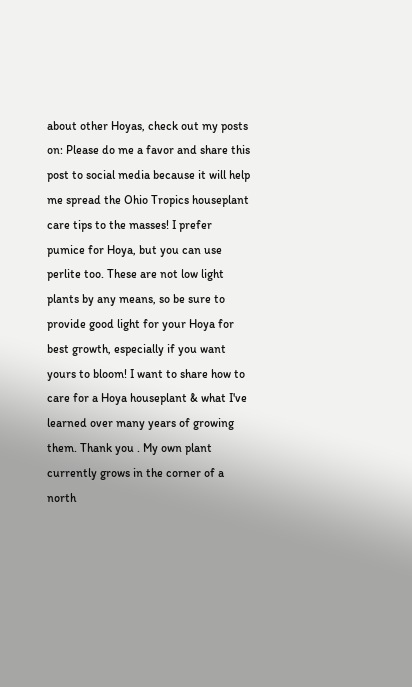about other Hoyas, check out my posts on: Please do me a favor and share this post to social media because it will help me spread the Ohio Tropics houseplant care tips to the masses! I prefer pumice for Hoya, but you can use perlite too. These are not low light plants by any means, so be sure to provide good light for your Hoya for best growth, especially if you want yours to bloom! I want to share how to care for a Hoya houseplant & what I've learned over many years of growing them. Thank you . My own plant currently grows in the corner of a north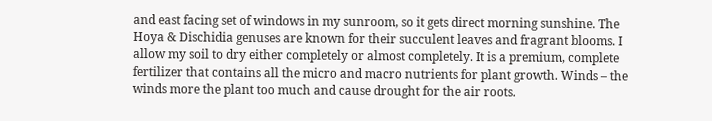and east facing set of windows in my sunroom, so it gets direct morning sunshine. The Hoya & Dischidia genuses are known for their succulent leaves and fragrant blooms. I allow my soil to dry either completely or almost completely. It is a premium, complete fertilizer that contains all the micro and macro nutrients for plant growth. Winds – the winds more the plant too much and cause drought for the air roots.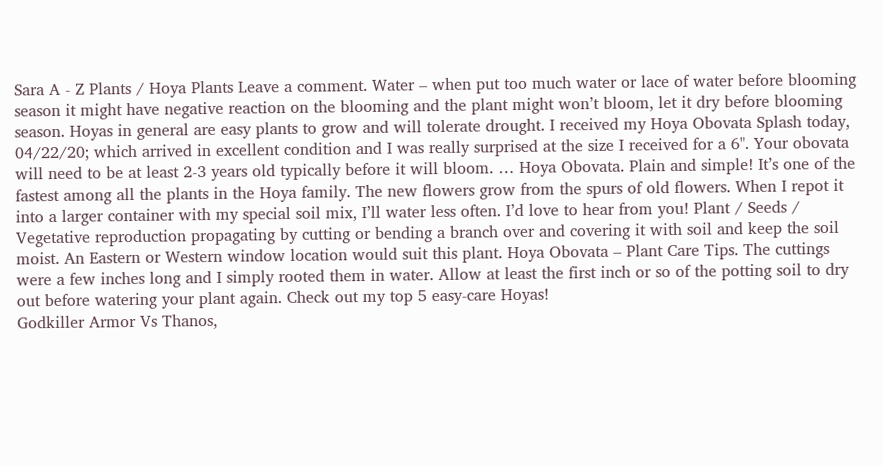Sara A - Z Plants / Hoya Plants Leave a comment. Water – when put too much water or lace of water before blooming season it might have negative reaction on the blooming and the plant might won’t bloom, let it dry before blooming season. Hoyas in general are easy plants to grow and will tolerate drought. I received my Hoya Obovata Splash today, 04/22/20; which arrived in excellent condition and I was really surprised at the size I received for a 6". Your obovata will need to be at least 2-3 years old typically before it will bloom. … Hoya Obovata. Plain and simple! It’s one of the fastest among all the plants in the Hoya family. The new flowers grow from the spurs of old flowers. When I repot it into a larger container with my special soil mix, I’ll water less often. I’d love to hear from you! Plant / Seeds / Vegetative reproduction propagating by cutting or bending a branch over and covering it with soil and keep the soil moist. An Eastern or Western window location would suit this plant. Hoya Obovata – Plant Care Tips. The cuttings were a few inches long and I simply rooted them in water. Allow at least the first inch or so of the potting soil to dry out before watering your plant again. Check out my top 5 easy-care Hoyas!
Godkiller Armor Vs Thanos,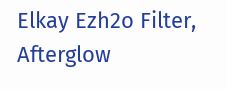Elkay Ezh2o Filter, Afterglow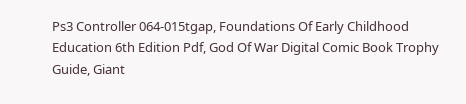Ps3 Controller 064-015tgap, Foundations Of Early Childhood Education 6th Edition Pdf, God Of War Digital Comic Book Trophy Guide, Giant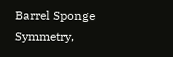Barrel Sponge Symmetry,